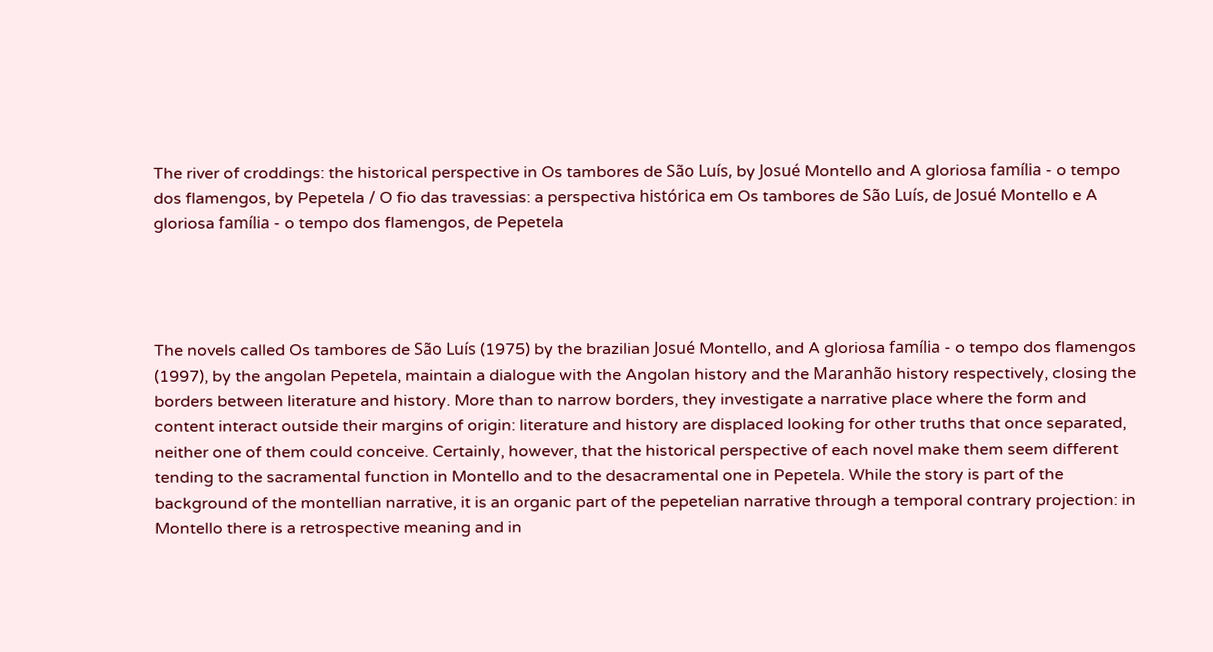The river of croddings: the historical perspective in Os tambores de São Luís, by Josué Montello and A gloriosa família - o tempo dos flamengos, by Pepetela / O fio das travessias: a perspectiva histórica em Os tambores de São Luís, de Josué Montello e A gloriosa família - o tempo dos flamengos, de Pepetela




The novels called Os tambores de São Luís (1975) by the brazilian Josué Montello, and A gloriosa família - o tempo dos flamengos (1997), by the angolan Pepetela, maintain a dialogue with the Angolan history and the Maranhão history respectively, closing the borders between literature and history. More than to narrow borders, they investigate a narrative place where the form and content interact outside their margins of origin: literature and history are displaced looking for other truths that once separated, neither one of them could conceive. Certainly, however, that the historical perspective of each novel make them seem different tending to the sacramental function in Montello and to the desacramental one in Pepetela. While the story is part of the background of the montellian narrative, it is an organic part of the pepetelian narrative through a temporal contrary projection: in Montello there is a retrospective meaning and in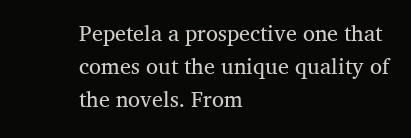Pepetela a prospective one that comes out the unique quality of the novels. From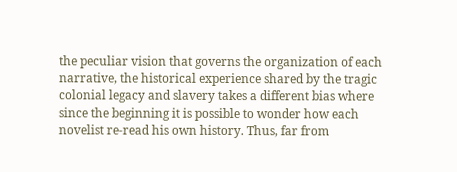the peculiar vision that governs the organization of each narrative, the historical experience shared by the tragic colonial legacy and slavery takes a different bias where since the beginning it is possible to wonder how each novelist re-read his own history. Thus, far from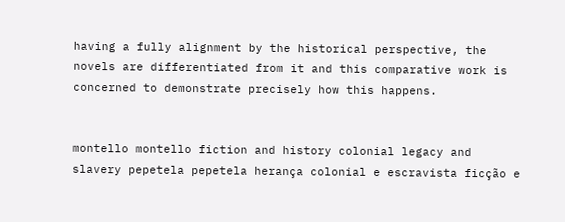having a fully alignment by the historical perspective, the novels are differentiated from it and this comparative work is concerned to demonstrate precisely how this happens.


montello montello fiction and history colonial legacy and slavery pepetela pepetela herança colonial e escravista ficção e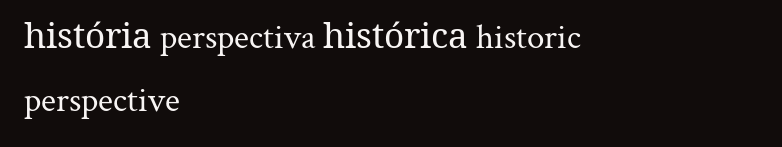história perspectiva histórica historic perspective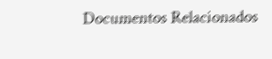Documentos Relacionados